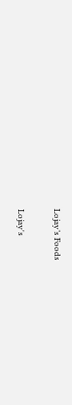Lojay’s Foods

Lojay's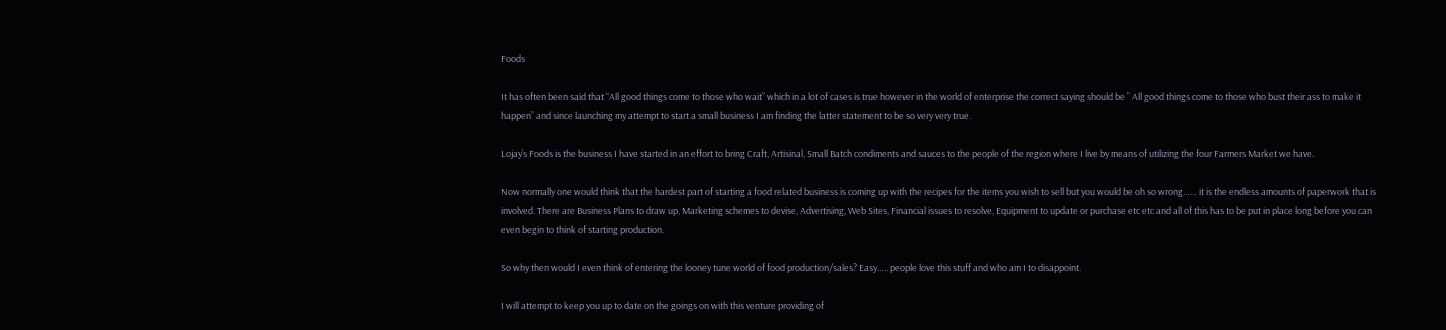Foods

It has often been said that “All good things come to those who wait” which in a lot of cases is true however in the world of enterprise the correct saying should be ” All good things come to those who bust their ass to make it happen” and since launching my attempt to start a small business I am finding the latter statement to be so very very true.

Lojay’s Foods is the business I have started in an effort to bring Craft, Artisinal, Small Batch condiments and sauces to the people of the region where I live by means of utilizing the four Farmers Market we have.

Now normally one would think that the hardest part of starting a food related business is coming up with the recipes for the items you wish to sell but you would be oh so wrong…… it is the endless amounts of paperwork that is involved. There are Business Plans to draw up, Marketing schemes to devise, Advertising, Web Sites, Financial issues to resolve, Equipment to update or purchase etc etc and all of this has to be put in place long before you can even begin to think of starting production.

So why then would I even think of entering the looney tune world of food production/sales? Easy….. people love this stuff and who am I to disappoint.

I will attempt to keep you up to date on the goings on with this venture providing of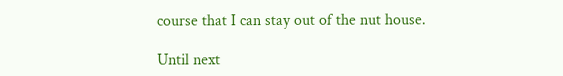course that I can stay out of the nut house.

Until next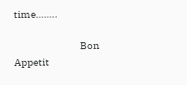time……..

                                 Bon Appetit